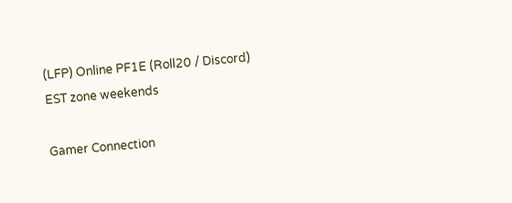(LFP) Online PF1E (Roll20 / Discord) EST zone weekends

Gamer Connection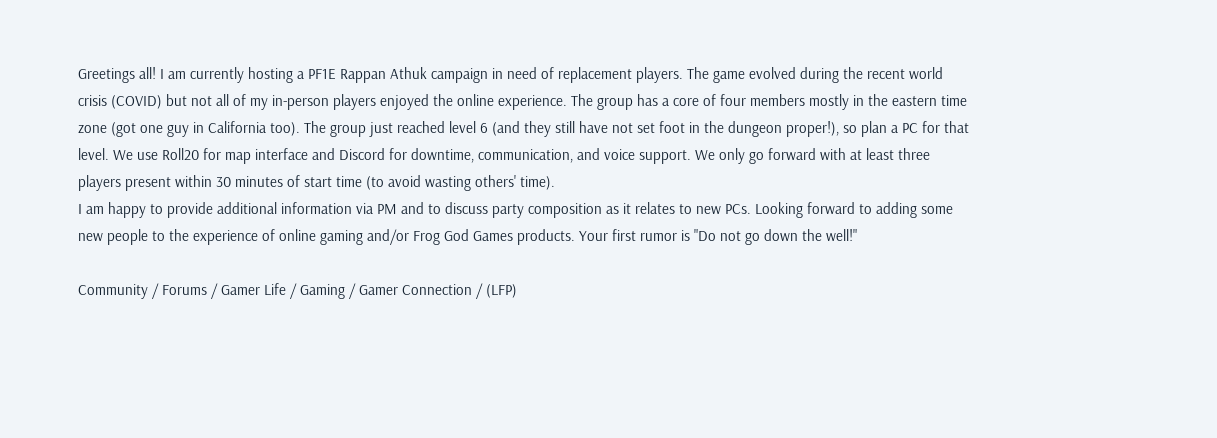Greetings all! I am currently hosting a PF1E Rappan Athuk campaign in need of replacement players. The game evolved during the recent world crisis (COVID) but not all of my in-person players enjoyed the online experience. The group has a core of four members mostly in the eastern time zone (got one guy in California too). The group just reached level 6 (and they still have not set foot in the dungeon proper!), so plan a PC for that level. We use Roll20 for map interface and Discord for downtime, communication, and voice support. We only go forward with at least three players present within 30 minutes of start time (to avoid wasting others' time).
I am happy to provide additional information via PM and to discuss party composition as it relates to new PCs. Looking forward to adding some new people to the experience of online gaming and/or Frog God Games products. Your first rumor is "Do not go down the well!"

Community / Forums / Gamer Life / Gaming / Gamer Connection / (LFP)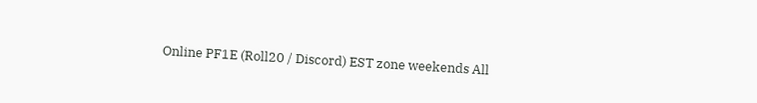Online PF1E (Roll20 / Discord) EST zone weekends All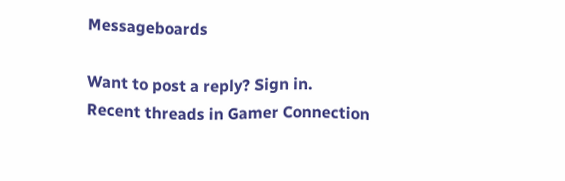Messageboards

Want to post a reply? Sign in.
Recent threads in Gamer Connection